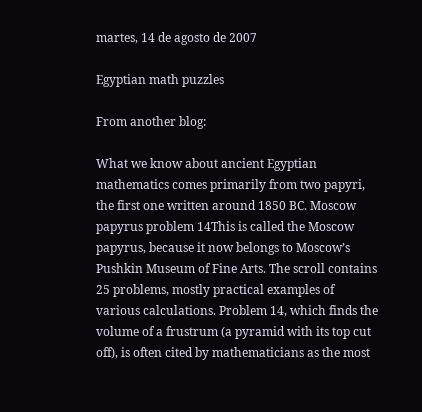martes, 14 de agosto de 2007

Egyptian math puzzles

From another blog:

What we know about ancient Egyptian mathematics comes primarily from two papyri, the first one written around 1850 BC. Moscow papyrus problem 14This is called the Moscow papyrus, because it now belongs to Moscow’s Pushkin Museum of Fine Arts. The scroll contains 25 problems, mostly practical examples of various calculations. Problem 14, which finds the volume of a frustrum (a pyramid with its top cut off), is often cited by mathematicians as the most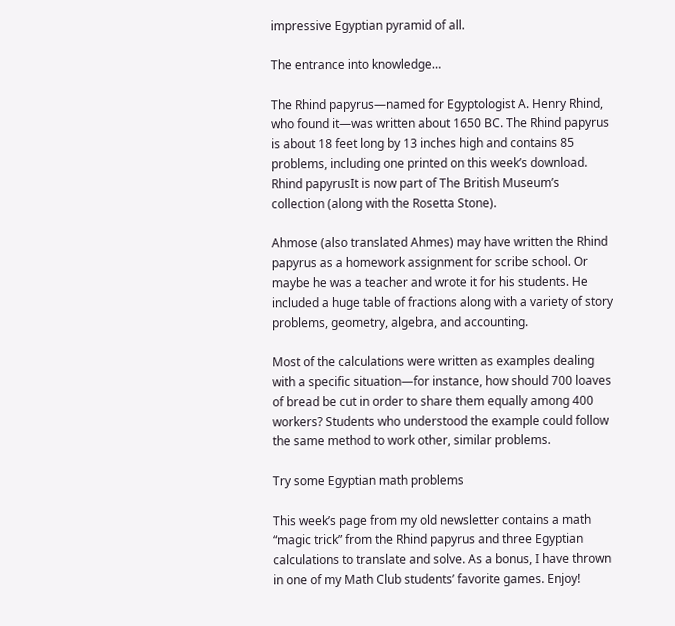impressive Egyptian pyramid of all.

The entrance into knowledge…

The Rhind papyrus—named for Egyptologist A. Henry Rhind, who found it—was written about 1650 BC. The Rhind papyrus is about 18 feet long by 13 inches high and contains 85 problems, including one printed on this week’s download. Rhind papyrusIt is now part of The British Museum’s collection (along with the Rosetta Stone).

Ahmose (also translated Ahmes) may have written the Rhind papyrus as a homework assignment for scribe school. Or maybe he was a teacher and wrote it for his students. He included a huge table of fractions along with a variety of story problems, geometry, algebra, and accounting.

Most of the calculations were written as examples dealing with a specific situation—for instance, how should 700 loaves of bread be cut in order to share them equally among 400 workers? Students who understood the example could follow the same method to work other, similar problems.

Try some Egyptian math problems

This week’s page from my old newsletter contains a math “magic trick” from the Rhind papyrus and three Egyptian calculations to translate and solve. As a bonus, I have thrown in one of my Math Club students’ favorite games. Enjoy!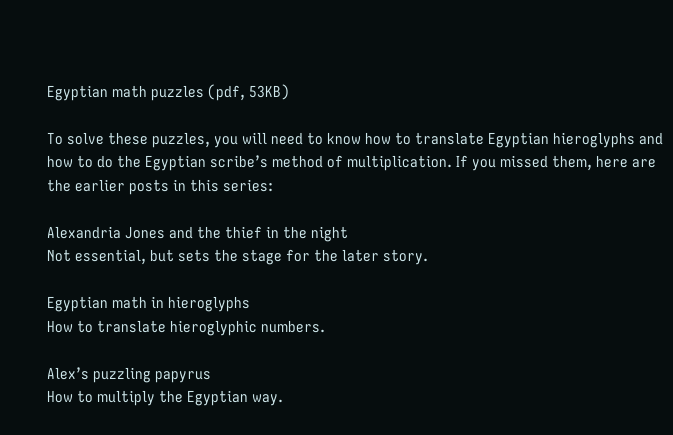Egyptian math puzzles (pdf, 53KB)

To solve these puzzles, you will need to know how to translate Egyptian hieroglyphs and how to do the Egyptian scribe’s method of multiplication. If you missed them, here are the earlier posts in this series:

Alexandria Jones and the thief in the night
Not essential, but sets the stage for the later story.

Egyptian math in hieroglyphs
How to translate hieroglyphic numbers.

Alex’s puzzling papyrus
How to multiply the Egyptian way.